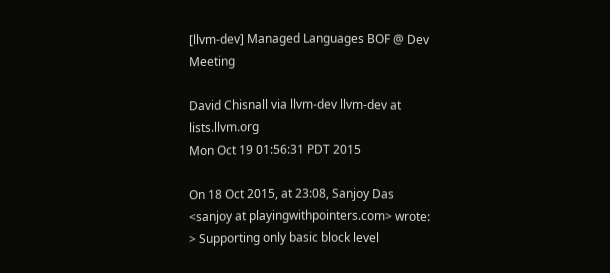[llvm-dev] Managed Languages BOF @ Dev Meeting

David Chisnall via llvm-dev llvm-dev at lists.llvm.org
Mon Oct 19 01:56:31 PDT 2015

On 18 Oct 2015, at 23:08, Sanjoy Das <sanjoy at playingwithpointers.com> wrote:
> Supporting only basic block level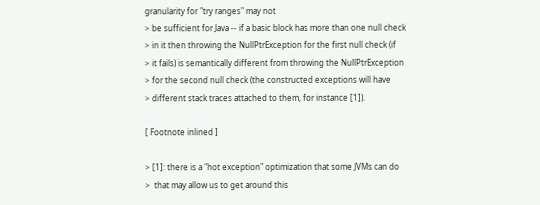granularity for "try ranges" may not
> be sufficient for Java -- if a basic block has more than one null check
> in it then throwing the NullPtrException for the first null check (if
> it fails) is semantically different from throwing the NullPtrException
> for the second null check (the constructed exceptions will have
> different stack traces attached to them, for instance [1]).

[ Footnote inlined ]

> [1]: there is a "hot exception" optimization that some JVMs can do
>  that may allow us to get around this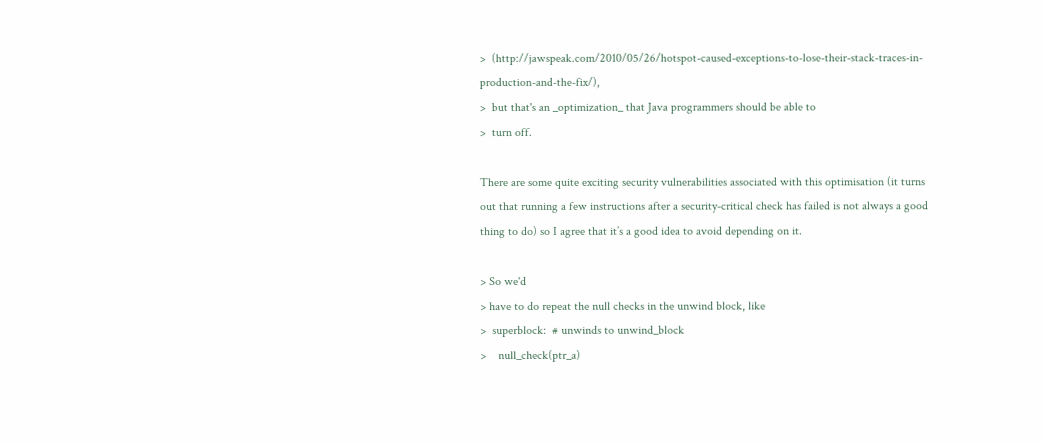>  (http://jawspeak.com/2010/05/26/hotspot-caused-exceptions-to-lose-their-stack-traces-in-production-and-the-fix/),
>  but that's an _optimization_ that Java programmers should be able to
>  turn off.

There are some quite exciting security vulnerabilities associated with this optimisation (it turns out that running a few instructions after a security-critical check has failed is not always a good thing to do) so I agree that it’s a good idea to avoid depending on it.

> So we'd
> have to do repeat the null checks in the unwind block, like
>  superblock:  # unwinds to unwind_block
>    null_check(ptr_a)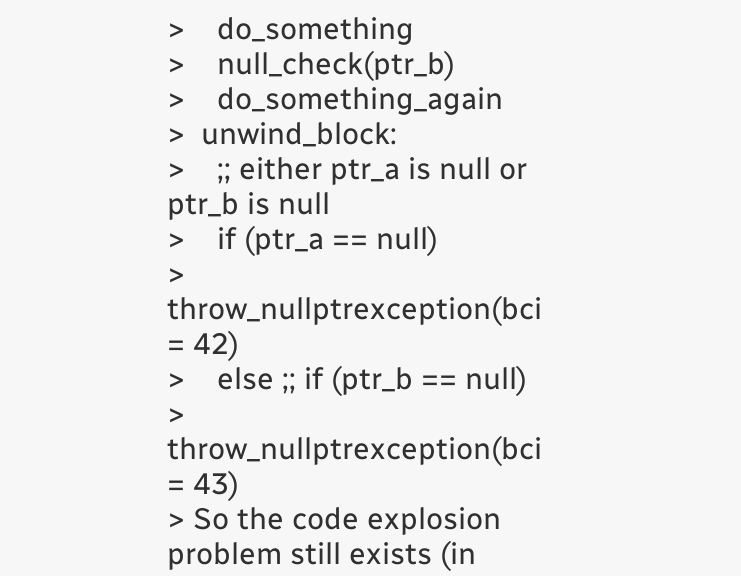>    do_something
>    null_check(ptr_b)
>    do_something_again
>  unwind_block:
>    ;; either ptr_a is null or ptr_b is null
>    if (ptr_a == null)
>      throw_nullptrexception(bci = 42)
>    else ;; if (ptr_b == null)
>      throw_nullptrexception(bci = 43)
> So the code explosion problem still exists (in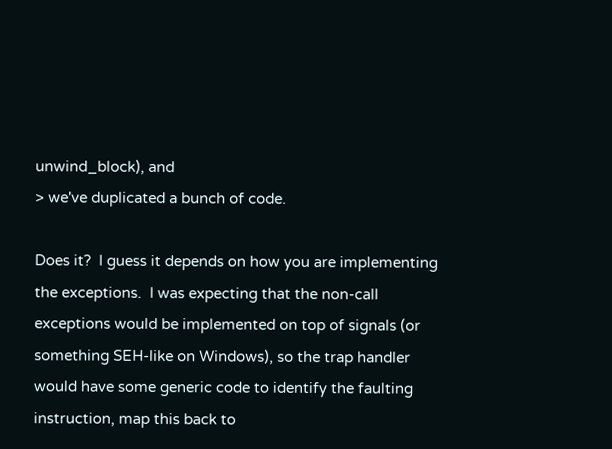unwind_block), and
> we've duplicated a bunch of code.

Does it?  I guess it depends on how you are implementing the exceptions.  I was expecting that the non-call exceptions would be implemented on top of signals (or something SEH-like on Windows), so the trap handler would have some generic code to identify the faulting instruction, map this back to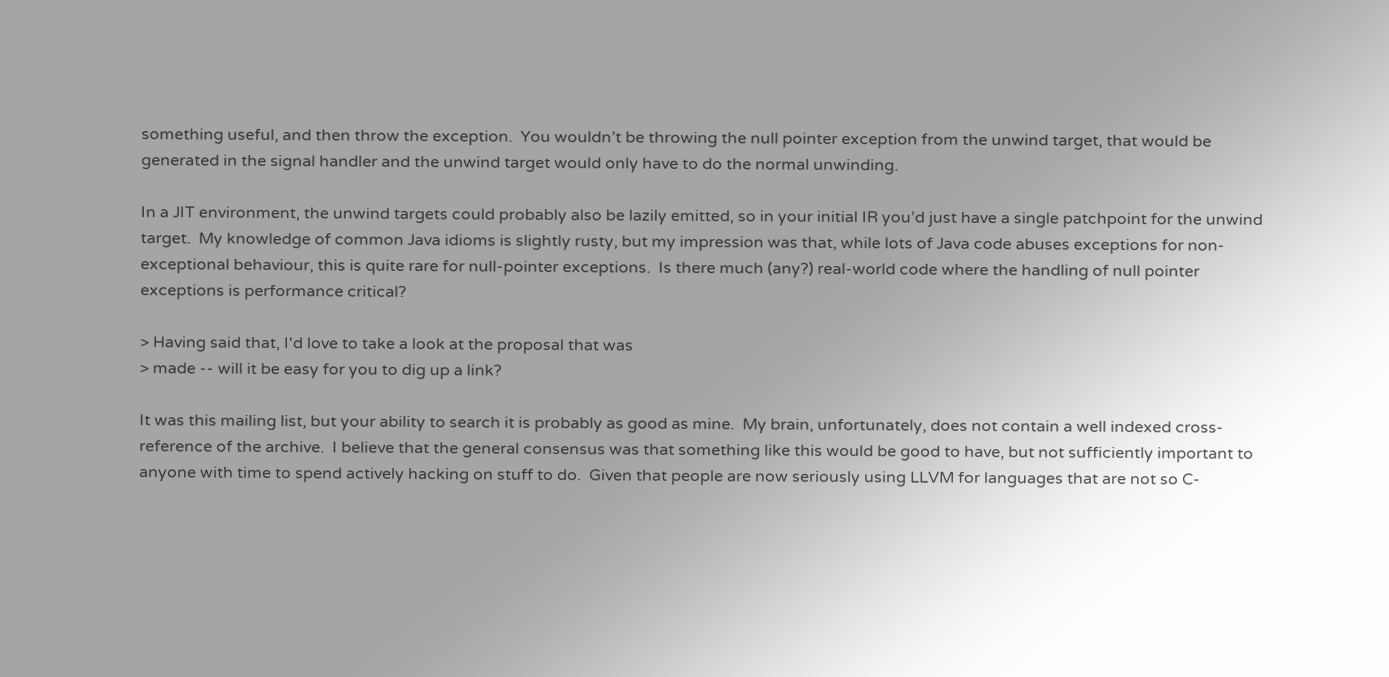something useful, and then throw the exception.  You wouldn’t be throwing the null pointer exception from the unwind target, that would be generated in the signal handler and the unwind target would only have to do the normal unwinding.

In a JIT environment, the unwind targets could probably also be lazily emitted, so in your initial IR you’d just have a single patchpoint for the unwind target.  My knowledge of common Java idioms is slightly rusty, but my impression was that, while lots of Java code abuses exceptions for non-exceptional behaviour, this is quite rare for null-pointer exceptions.  Is there much (any?) real-world code where the handling of null pointer exceptions is performance critical?

> Having said that, I'd love to take a look at the proposal that was
> made -- will it be easy for you to dig up a link?

It was this mailing list, but your ability to search it is probably as good as mine.  My brain, unfortunately, does not contain a well indexed cross-reference of the archive.  I believe that the general consensus was that something like this would be good to have, but not sufficiently important to anyone with time to spend actively hacking on stuff to do.  Given that people are now seriously using LLVM for languages that are not so C-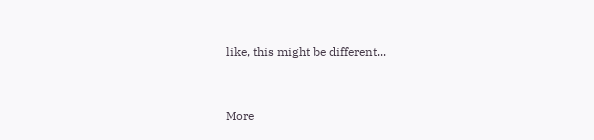like, this might be different...


More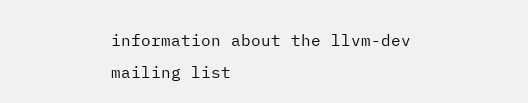information about the llvm-dev mailing list